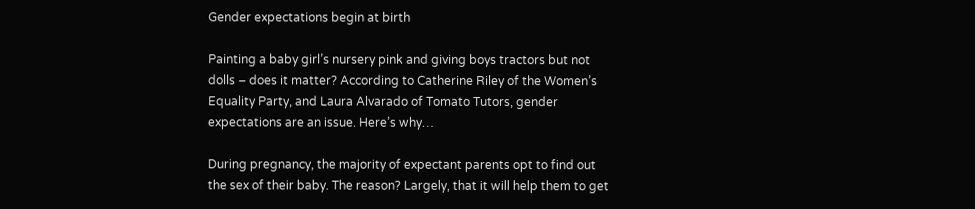Gender expectations begin at birth

Painting a baby girl’s nursery pink and giving boys tractors but not dolls – does it matter? According to Catherine Riley of the Women’s Equality Party, and Laura Alvarado of Tomato Tutors, gender expectations are an issue. Here’s why…

During pregnancy, the majority of expectant parents opt to find out the sex of their baby. The reason? Largely, that it will help them to get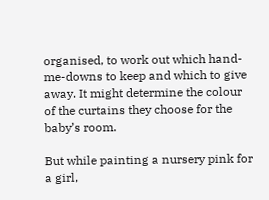organised, to work out which hand-me-downs to keep and which to give away. It might determine the colour of the curtains they choose for the baby’s room.

But while painting a nursery pink for a girl,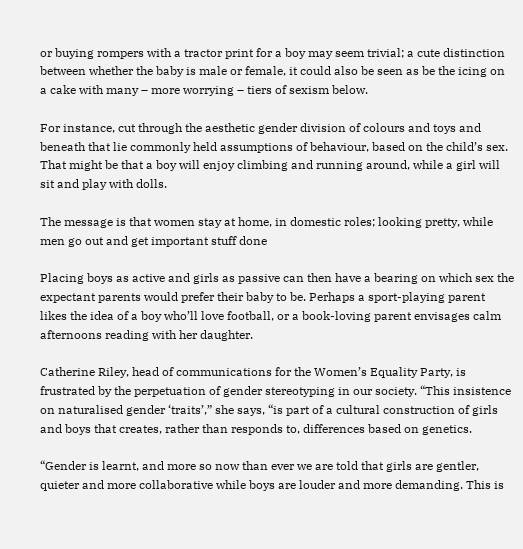or buying rompers with a tractor print for a boy may seem trivial; a cute distinction between whether the baby is male or female, it could also be seen as be the icing on a cake with many – more worrying – tiers of sexism below.

For instance, cut through the aesthetic gender division of colours and toys and beneath that lie commonly held assumptions of behaviour, based on the child’s sex. That might be that a boy will enjoy climbing and running around, while a girl will sit and play with dolls.

The message is that women stay at home, in domestic roles; looking pretty, while men go out and get important stuff done

Placing boys as active and girls as passive can then have a bearing on which sex the expectant parents would prefer their baby to be. Perhaps a sport-playing parent likes the idea of a boy who’ll love football, or a book-loving parent envisages calm afternoons reading with her daughter.

Catherine Riley, head of communications for the Women’s Equality Party, is frustrated by the perpetuation of gender stereotyping in our society. “This insistence on naturalised gender ‘traits’,” she says, “is part of a cultural construction of girls and boys that creates, rather than responds to, differences based on genetics.

“Gender is learnt, and more so now than ever we are told that girls are gentler, quieter and more collaborative while boys are louder and more demanding. This is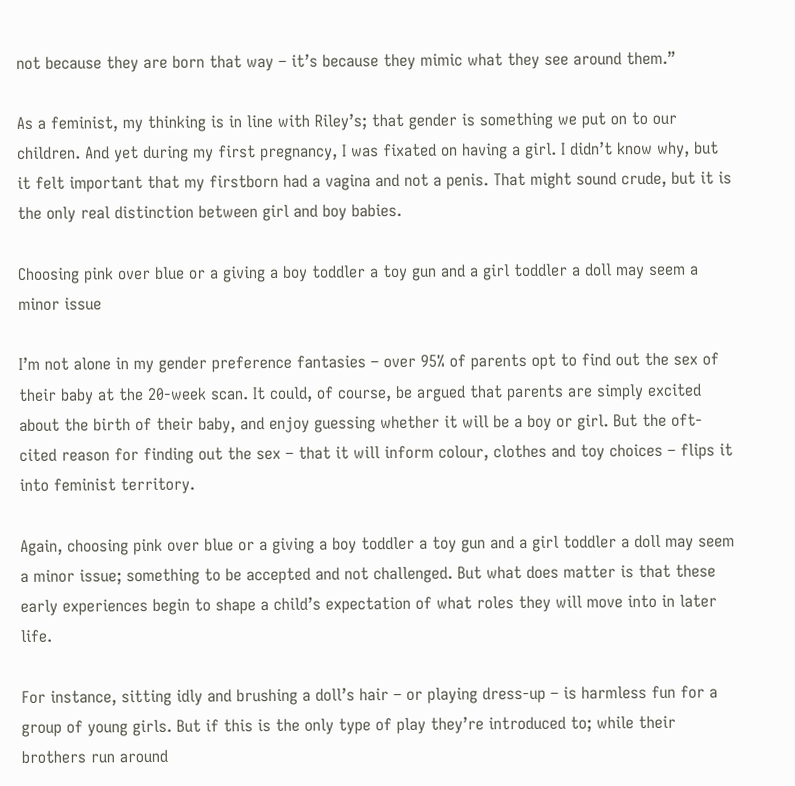not because they are born that way – it’s because they mimic what they see around them.”

As a feminist, my thinking is in line with Riley’s; that gender is something we put on to our children. And yet during my first pregnancy, I was fixated on having a girl. I didn’t know why, but it felt important that my firstborn had a vagina and not a penis. That might sound crude, but it is the only real distinction between girl and boy babies.

Choosing pink over blue or a giving a boy toddler a toy gun and a girl toddler a doll may seem a minor issue

I’m not alone in my gender preference fantasies – over 95% of parents opt to find out the sex of their baby at the 20-week scan. It could, of course, be argued that parents are simply excited about the birth of their baby, and enjoy guessing whether it will be a boy or girl. But the oft-cited reason for finding out the sex – that it will inform colour, clothes and toy choices – flips it into feminist territory.

Again, choosing pink over blue or a giving a boy toddler a toy gun and a girl toddler a doll may seem a minor issue; something to be accepted and not challenged. But what does matter is that these early experiences begin to shape a child’s expectation of what roles they will move into in later life.

For instance, sitting idly and brushing a doll’s hair – or playing dress-up – is harmless fun for a group of young girls. But if this is the only type of play they’re introduced to; while their brothers run around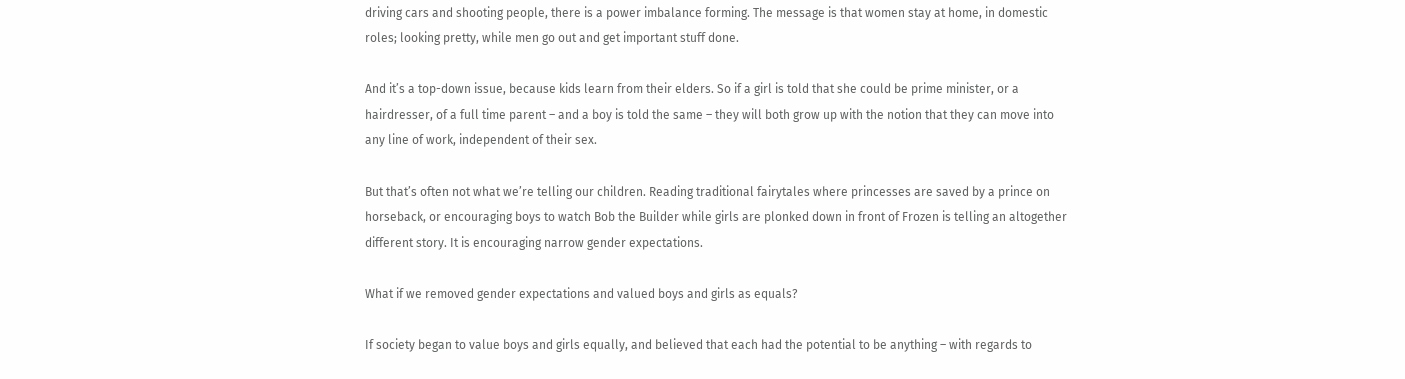driving cars and shooting people, there is a power imbalance forming. The message is that women stay at home, in domestic roles; looking pretty, while men go out and get important stuff done.

And it’s a top-down issue, because kids learn from their elders. So if a girl is told that she could be prime minister, or a hairdresser, of a full time parent – and a boy is told the same – they will both grow up with the notion that they can move into any line of work, independent of their sex.

But that’s often not what we’re telling our children. Reading traditional fairytales where princesses are saved by a prince on horseback, or encouraging boys to watch Bob the Builder while girls are plonked down in front of Frozen is telling an altogether different story. It is encouraging narrow gender expectations.

What if we removed gender expectations and valued boys and girls as equals?

If society began to value boys and girls equally, and believed that each had the potential to be anything – with regards to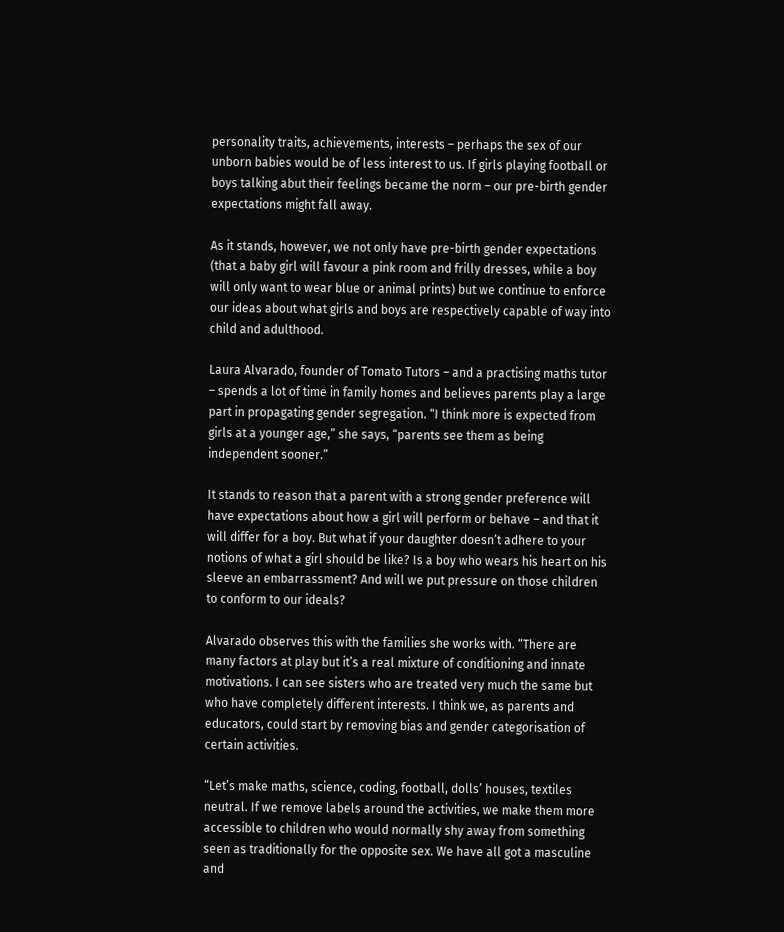personality traits, achievements, interests – perhaps the sex of our unborn babies would be of less interest to us. If girls playing football or boys talking abut their feelings became the norm – our pre-birth gender expectations might fall away.

As it stands, however, we not only have pre-birth gender expectations (that a baby girl will favour a pink room and frilly dresses, while a boy will only want to wear blue or animal prints) but we continue to enforce our ideas about what girls and boys are respectively capable of way into child and adulthood.

Laura Alvarado, founder of Tomato Tutors – and a practising maths tutor – spends a lot of time in family homes and believes parents play a large part in propagating gender segregation. “I think more is expected from girls at a younger age,” she says, “parents see them as being independent sooner.”

It stands to reason that a parent with a strong gender preference will have expectations about how a girl will perform or behave – and that it will differ for a boy. But what if your daughter doesn’t adhere to your notions of what a girl should be like? Is a boy who wears his heart on his sleeve an embarrassment? And will we put pressure on those children to conform to our ideals?

Alvarado observes this with the families she works with. “There are many factors at play but it’s a real mixture of conditioning and innate motivations. I can see sisters who are treated very much the same but who have completely different interests. I think we, as parents and educators, could start by removing bias and gender categorisation of certain activities.

“Let’s make maths, science, coding, football, dolls’ houses, textiles neutral. If we remove labels around the activities, we make them more accessible to children who would normally shy away from something seen as traditionally for the opposite sex. We have all got a masculine and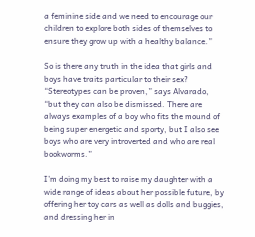a feminine side and we need to encourage our children to explore both sides of themselves to ensure they grow up with a healthy balance.”

So is there any truth in the idea that girls and boys have traits particular to their sex? “Stereotypes can be proven,” says Alvarado, “but they can also be dismissed. There are always examples of a boy who fits the mound of being super energetic and sporty, but I also see boys who are very introverted and who are real bookworms.”

I’m doing my best to raise my daughter with a wide range of ideas about her possible future, by offering her toy cars as well as dolls and buggies, and dressing her in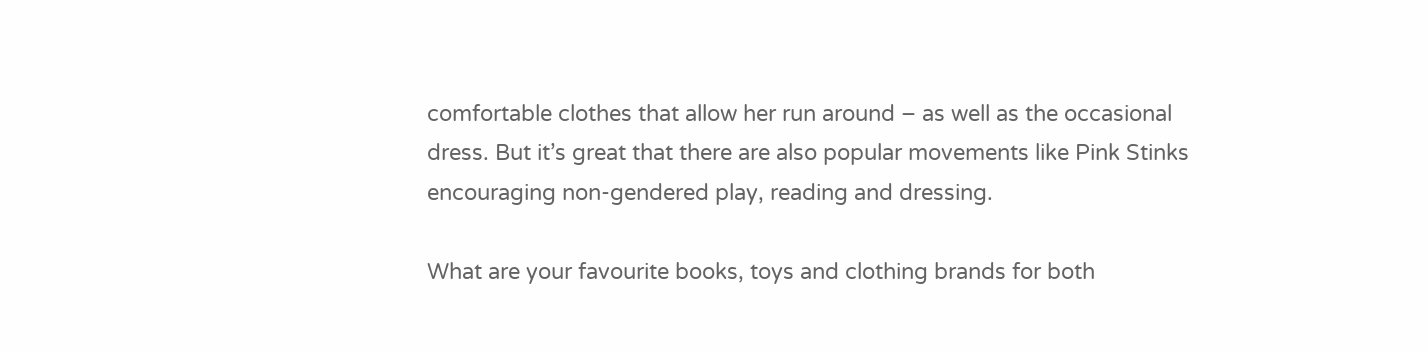comfortable clothes that allow her run around – as well as the occasional dress. But it’s great that there are also popular movements like Pink Stinks encouraging non-gendered play, reading and dressing.

What are your favourite books, toys and clothing brands for both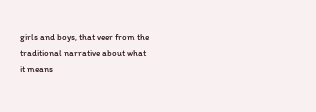girls and boys, that veer from the traditional narrative about what it means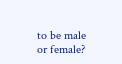to be male or female?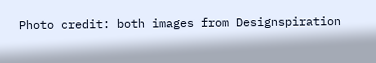Photo credit: both images from Designspiration